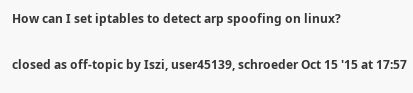How can I set iptables to detect arp spoofing on linux?

closed as off-topic by Iszi, user45139, schroeder Oct 15 '15 at 17:57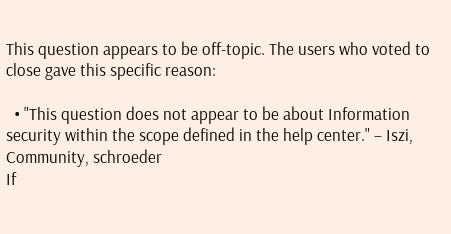This question appears to be off-topic. The users who voted to close gave this specific reason:

  • "This question does not appear to be about Information security within the scope defined in the help center." – Iszi, Community, schroeder
If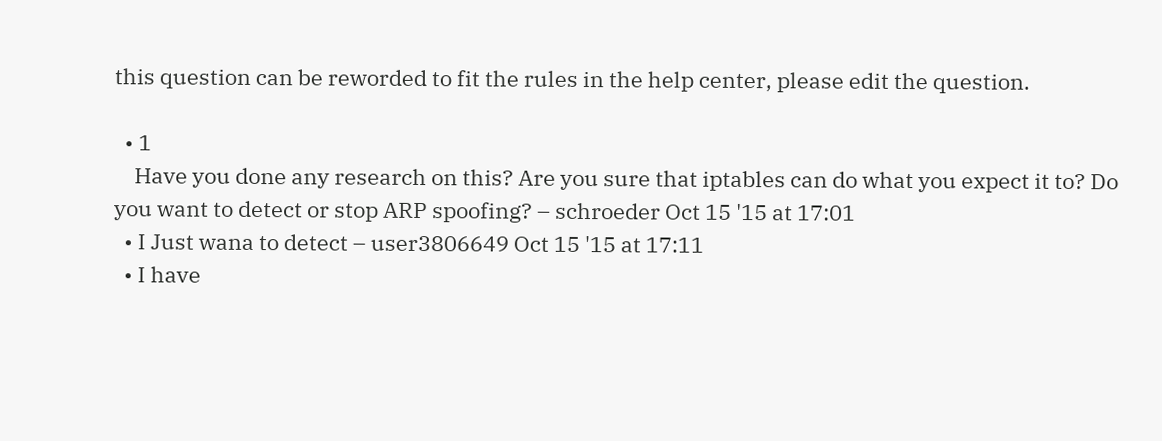this question can be reworded to fit the rules in the help center, please edit the question.

  • 1
    Have you done any research on this? Are you sure that iptables can do what you expect it to? Do you want to detect or stop ARP spoofing? – schroeder Oct 15 '15 at 17:01
  • I Just wana to detect – user3806649 Oct 15 '15 at 17:11
  • I have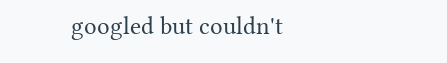googled but couldn't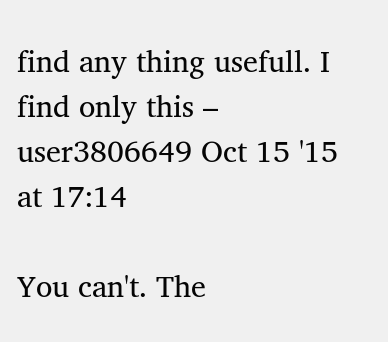find any thing usefull. I find only this – user3806649 Oct 15 '15 at 17:14

You can't. The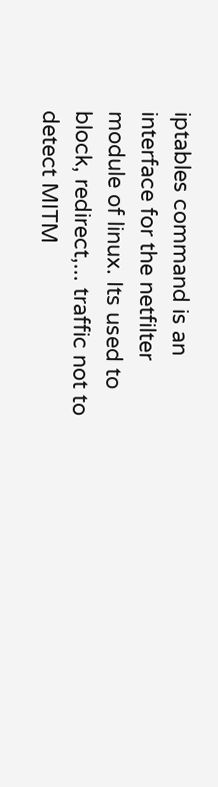iptables command is an interface for the netfilter module of linux. Its used to block, redirect,... traffic not to detect MITM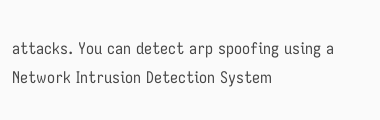attacks. You can detect arp spoofing using a Network Intrusion Detection System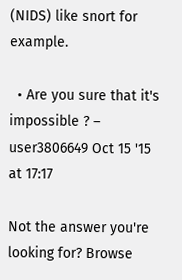(NIDS) like snort for example.

  • Are you sure that it's impossible ? – user3806649 Oct 15 '15 at 17:17

Not the answer you're looking for? Browse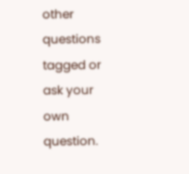other questions tagged or ask your own question.